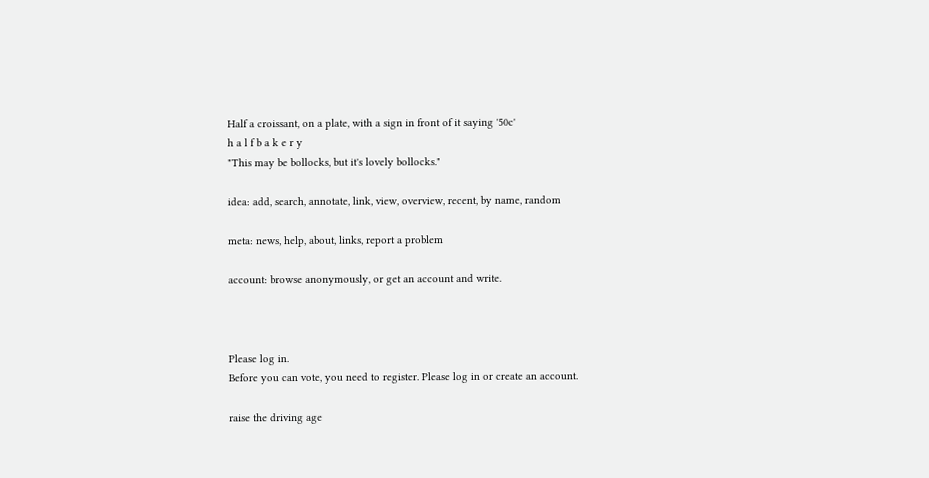Half a croissant, on a plate, with a sign in front of it saying '50c'
h a l f b a k e r y
"This may be bollocks, but it's lovely bollocks."

idea: add, search, annotate, link, view, overview, recent, by name, random

meta: news, help, about, links, report a problem

account: browse anonymously, or get an account and write.



Please log in.
Before you can vote, you need to register. Please log in or create an account.

raise the driving age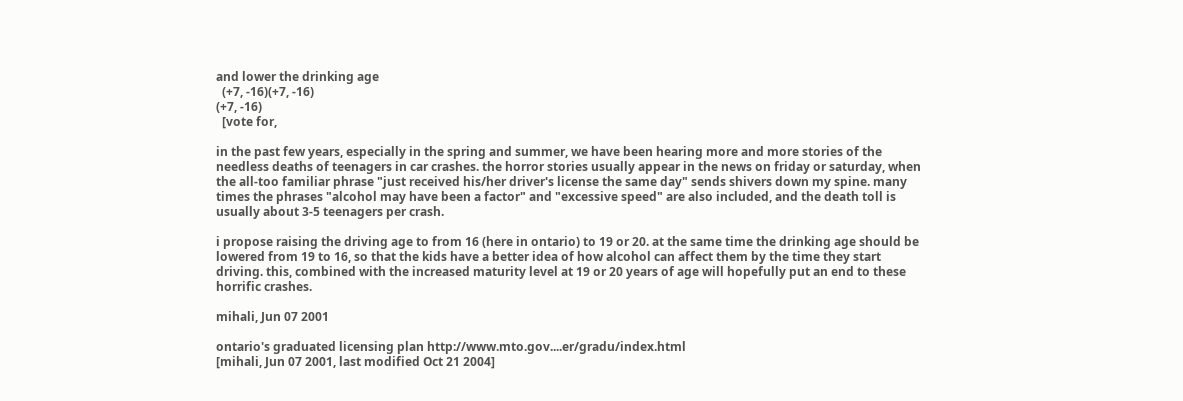and lower the drinking age
  (+7, -16)(+7, -16)
(+7, -16)
  [vote for,

in the past few years, especially in the spring and summer, we have been hearing more and more stories of the needless deaths of teenagers in car crashes. the horror stories usually appear in the news on friday or saturday, when the all-too familiar phrase "just received his/her driver's license the same day" sends shivers down my spine. many times the phrases "alcohol may have been a factor" and "excessive speed" are also included, and the death toll is usually about 3-5 teenagers per crash.

i propose raising the driving age to from 16 (here in ontario) to 19 or 20. at the same time the drinking age should be lowered from 19 to 16, so that the kids have a better idea of how alcohol can affect them by the time they start driving. this, combined with the increased maturity level at 19 or 20 years of age will hopefully put an end to these horrific crashes.

mihali, Jun 07 2001

ontario's graduated licensing plan http://www.mto.gov....er/gradu/index.html
[mihali, Jun 07 2001, last modified Oct 21 2004]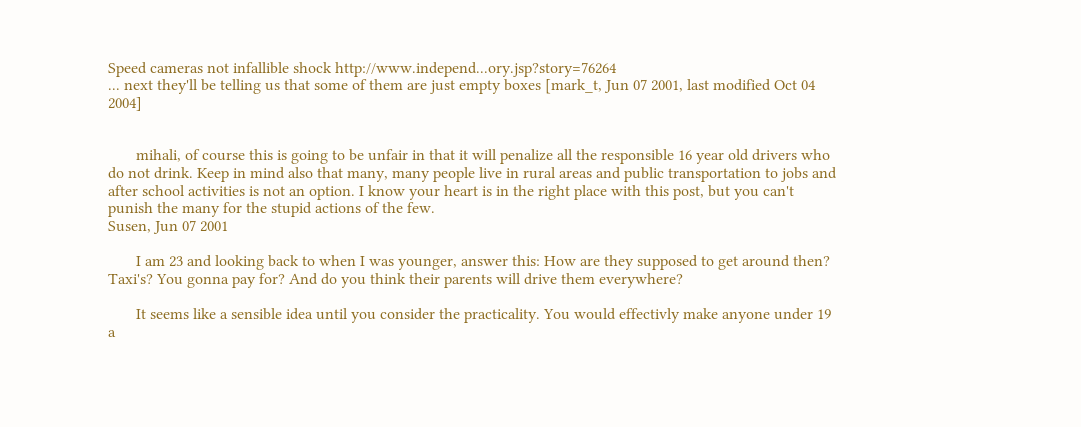Speed cameras not infallible shock http://www.independ...ory.jsp?story=76264
... next they'll be telling us that some of them are just empty boxes [mark_t, Jun 07 2001, last modified Oct 04 2004]


       mihali, of course this is going to be unfair in that it will penalize all the responsible 16 year old drivers who do not drink. Keep in mind also that many, many people live in rural areas and public transportation to jobs and after school activities is not an option. I know your heart is in the right place with this post, but you can't punish the many for the stupid actions of the few.
Susen, Jun 07 2001

       I am 23 and looking back to when I was younger, answer this: How are they supposed to get around then? Taxi's? You gonna pay for? And do you think their parents will drive them everywhere?

       It seems like a sensible idea until you consider the practicality. You would effectivly make anyone under 19 a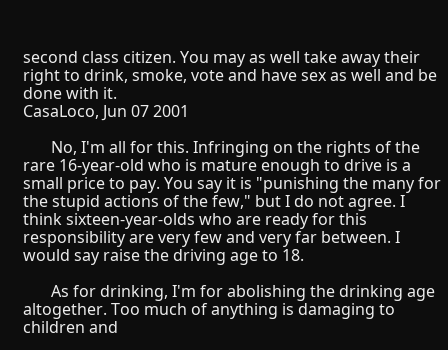second class citizen. You may as well take away their right to drink, smoke, vote and have sex as well and be done with it.
CasaLoco, Jun 07 2001

       No, I'm all for this. Infringing on the rights of the rare 16-year-old who is mature enough to drive is a small price to pay. You say it is "punishing the many for the stupid actions of the few," but I do not agree. I think sixteen-year-olds who are ready for this responsibility are very few and very far between. I would say raise the driving age to 18.

       As for drinking, I'm for abolishing the drinking age altogether. Too much of anything is damaging to children and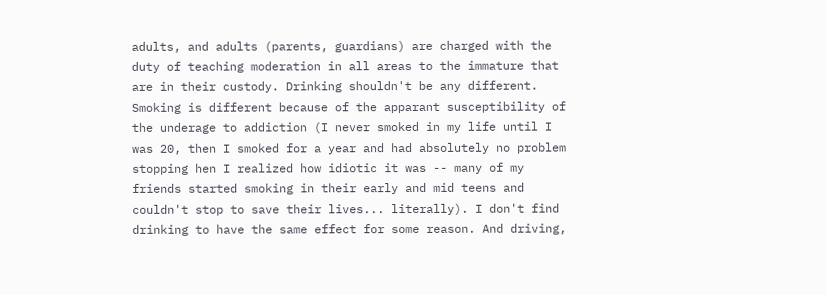adults, and adults (parents, guardians) are charged with the duty of teaching moderation in all areas to the immature that are in their custody. Drinking shouldn't be any different. Smoking is different because of the apparant susceptibility of the underage to addiction (I never smoked in my life until I was 20, then I smoked for a year and had absolutely no problem stopping hen I realized how idiotic it was -- many of my friends started smoking in their early and mid teens and couldn't stop to save their lives... literally). I don't find drinking to have the same effect for some reason. And driving,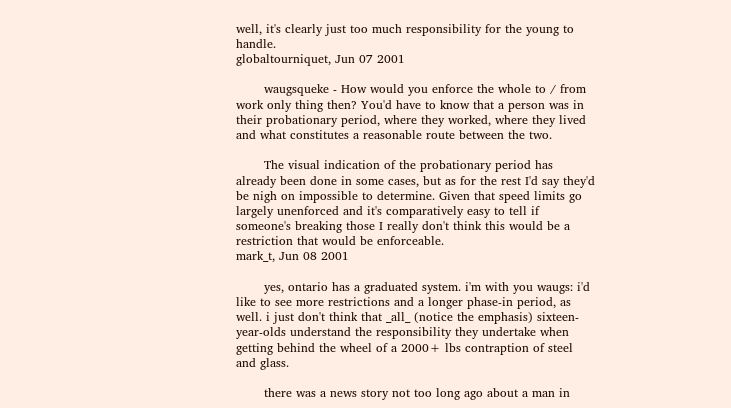well, it's clearly just too much responsibility for the young to handle.
globaltourniquet, Jun 07 2001

       waugsqueke - How would you enforce the whole to / from work only thing then? You'd have to know that a person was in their probationary period, where they worked, where they lived and what constitutes a reasonable route between the two.

       The visual indication of the probationary period has already been done in some cases, but as for the rest I'd say they'd be nigh on impossible to determine. Given that speed limits go largely unenforced and it's comparatively easy to tell if someone's breaking those I really don't think this would be a restriction that would be enforceable.
mark_t, Jun 08 2001

       yes, ontario has a graduated system. i'm with you waugs: i'd like to see more restrictions and a longer phase-in period, as well. i just don't think that _all_ (notice the emphasis) sixteen-year-olds understand the responsibility they undertake when getting behind the wheel of a 2000+ lbs contraption of steel and glass.

       there was a news story not too long ago about a man in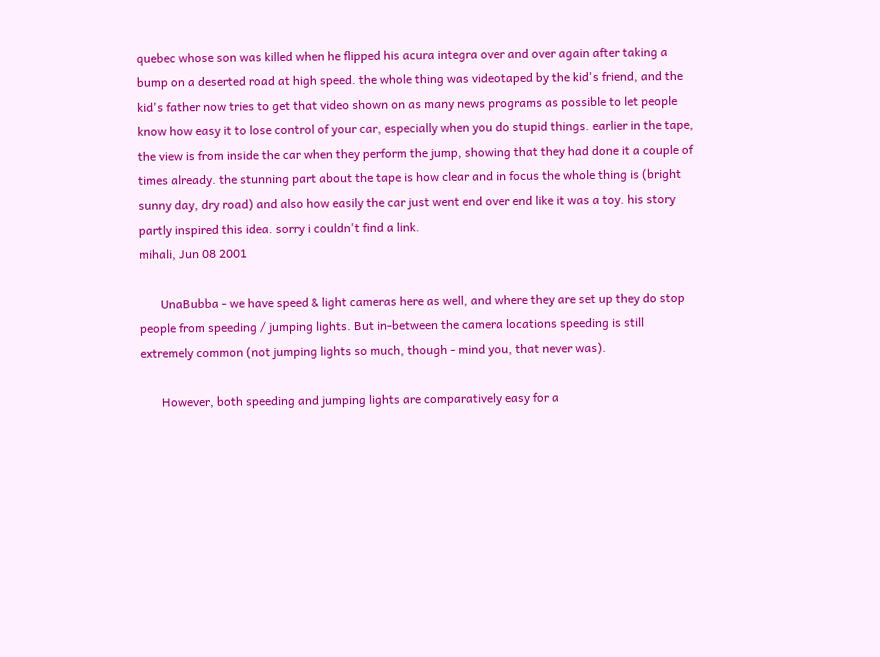quebec whose son was killed when he flipped his acura integra over and over again after taking a bump on a deserted road at high speed. the whole thing was videotaped by the kid's friend, and the kid's father now tries to get that video shown on as many news programs as possible to let people know how easy it to lose control of your car, especially when you do stupid things. earlier in the tape, the view is from inside the car when they perform the jump, showing that they had done it a couple of times already. the stunning part about the tape is how clear and in focus the whole thing is (bright sunny day, dry road) and also how easily the car just went end over end like it was a toy. his story partly inspired this idea. sorry i couldn't find a link.
mihali, Jun 08 2001

       UnaBubba - we have speed & light cameras here as well, and where they are set up they do stop people from speeding / jumping lights. But in-between the camera locations speeding is still extremely common (not jumping lights so much, though - mind you, that never was).

       However, both speeding and jumping lights are comparatively easy for a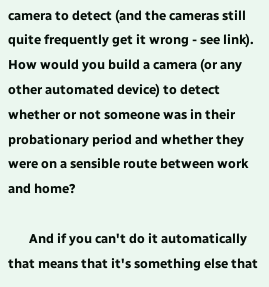camera to detect (and the cameras still quite frequently get it wrong - see link). How would you build a camera (or any other automated device) to detect whether or not someone was in their probationary period and whether they were on a sensible route between work and home?

       And if you can't do it automatically that means that it's something else that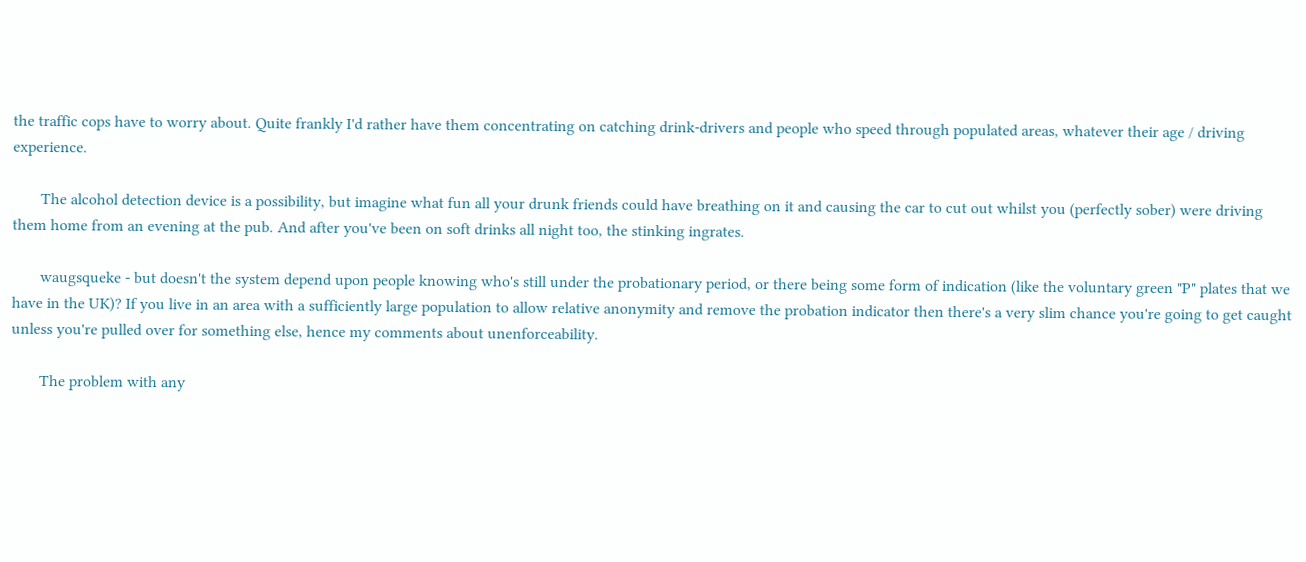the traffic cops have to worry about. Quite frankly I'd rather have them concentrating on catching drink-drivers and people who speed through populated areas, whatever their age / driving experience.

       The alcohol detection device is a possibility, but imagine what fun all your drunk friends could have breathing on it and causing the car to cut out whilst you (perfectly sober) were driving them home from an evening at the pub. And after you've been on soft drinks all night too, the stinking ingrates.

       waugsqueke - but doesn't the system depend upon people knowing who's still under the probationary period, or there being some form of indication (like the voluntary green "P" plates that we have in the UK)? If you live in an area with a sufficiently large population to allow relative anonymity and remove the probation indicator then there's a very slim chance you're going to get caught unless you're pulled over for something else, hence my comments about unenforceability.

       The problem with any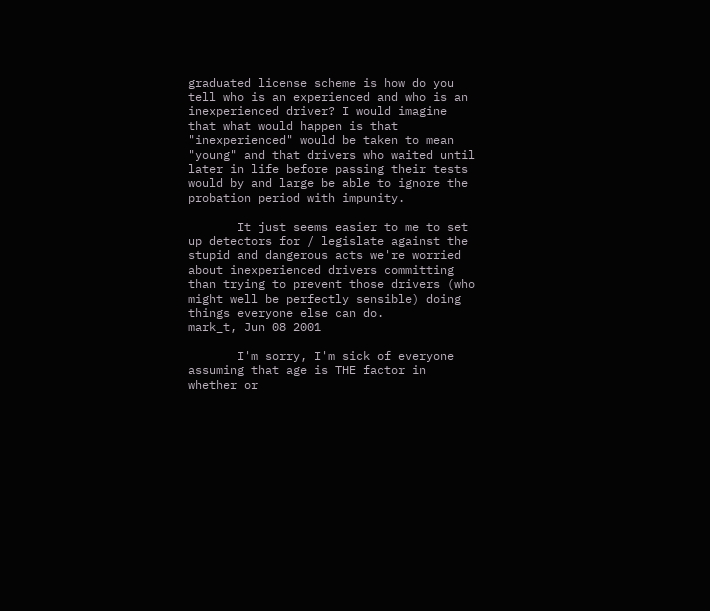graduated license scheme is how do you tell who is an experienced and who is an inexperienced driver? I would imagine that what would happen is that "inexperienced" would be taken to mean "young" and that drivers who waited until later in life before passing their tests would by and large be able to ignore the probation period with impunity.

       It just seems easier to me to set up detectors for / legislate against the stupid and dangerous acts we're worried about inexperienced drivers committing than trying to prevent those drivers (who might well be perfectly sensible) doing things everyone else can do.
mark_t, Jun 08 2001

       I'm sorry, I'm sick of everyone assuming that age is THE factor in whether or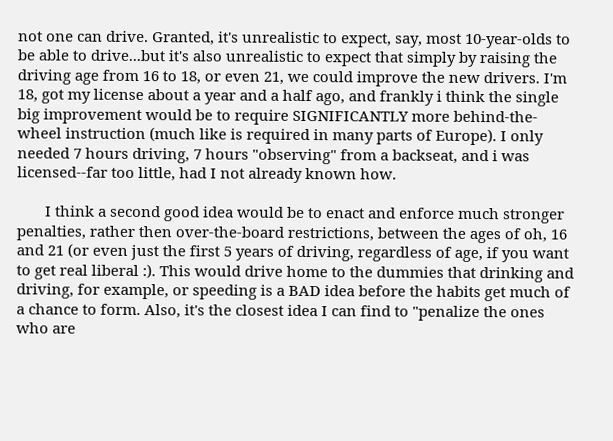not one can drive. Granted, it's unrealistic to expect, say, most 10-year-olds to be able to drive...but it's also unrealistic to expect that simply by raising the driving age from 16 to 18, or even 21, we could improve the new drivers. I'm 18, got my license about a year and a half ago, and frankly i think the single big improvement would be to require SIGNIFICANTLY more behind-the-wheel instruction (much like is required in many parts of Europe). I only needed 7 hours driving, 7 hours "observing" from a backseat, and i was licensed--far too little, had I not already known how.

       I think a second good idea would be to enact and enforce much stronger penalties, rather then over-the-board restrictions, between the ages of oh, 16 and 21 (or even just the first 5 years of driving, regardless of age, if you want to get real liberal :). This would drive home to the dummies that drinking and driving, for example, or speeding is a BAD idea before the habits get much of a chance to form. Also, it's the closest idea I can find to "penalize the ones who are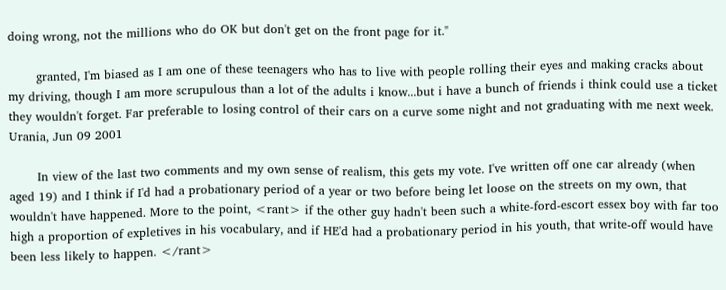doing wrong, not the millions who do OK but don't get on the front page for it."

       granted, I'm biased as I am one of these teenagers who has to live with people rolling their eyes and making cracks about my driving, though I am more scrupulous than a lot of the adults i know...but i have a bunch of friends i think could use a ticket they wouldn't forget. Far preferable to losing control of their cars on a curve some night and not graduating with me next week.
Urania, Jun 09 2001

       In view of the last two comments and my own sense of realism, this gets my vote. I've written off one car already (when aged 19) and I think if I'd had a probationary period of a year or two before being let loose on the streets on my own, that wouldn't have happened. More to the point, <rant> if the other guy hadn't been such a white-ford-escort essex boy with far too high a proportion of expletives in his vocabulary, and if HE'd had a probationary period in his youth, that write-off would have been less likely to happen. </rant>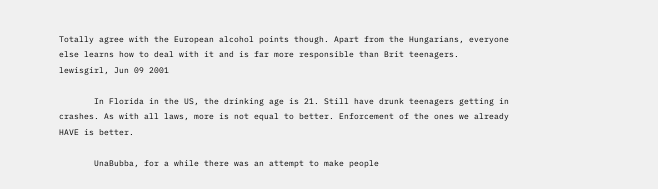Totally agree with the European alcohol points though. Apart from the Hungarians, everyone else learns how to deal with it and is far more responsible than Brit teenagers.
lewisgirl, Jun 09 2001

       In Florida in the US, the drinking age is 21. Still have drunk teenagers getting in crashes. As with all laws, more is not equal to better. Enforcement of the ones we already HAVE is better.

       UnaBubba, for a while there was an attempt to make people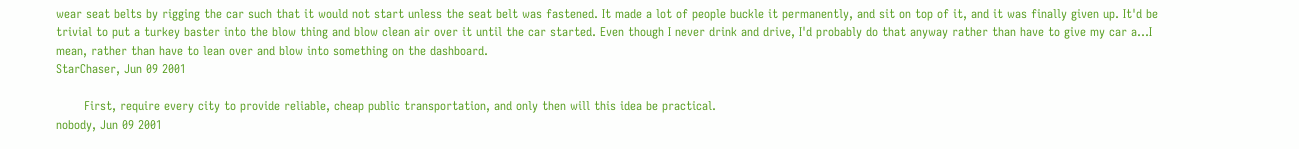wear seat belts by rigging the car such that it would not start unless the seat belt was fastened. It made a lot of people buckle it permanently, and sit on top of it, and it was finally given up. It'd be trivial to put a turkey baster into the blow thing and blow clean air over it until the car started. Even though I never drink and drive, I'd probably do that anyway rather than have to give my car a...I mean, rather than have to lean over and blow into something on the dashboard.
StarChaser, Jun 09 2001

       First, require every city to provide reliable, cheap public transportation, and only then will this idea be practical.
nobody, Jun 09 2001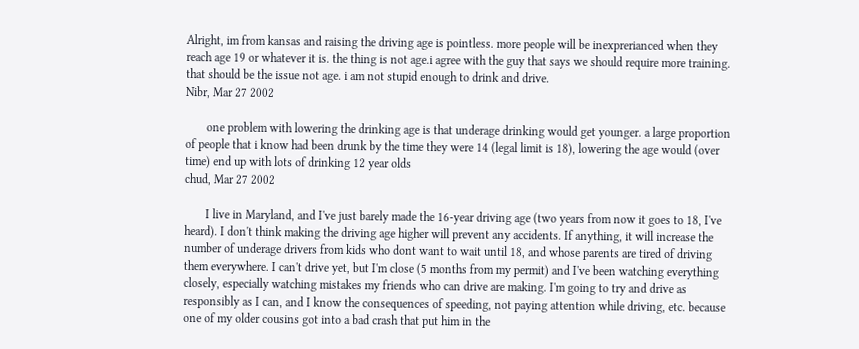Alright, im from kansas and raising the driving age is pointless. more people will be inexprerianced when they reach age 19 or whatever it is. the thing is not age.i agree with the guy that says we should require more training. that should be the issue not age. i am not stupid enough to drink and drive.
Nibr, Mar 27 2002

       one problem with lowering the drinking age is that underage drinking would get younger. a large proportion of people that i know had been drunk by the time they were 14 (legal limit is 18), lowering the age would (over time) end up with lots of drinking 12 year olds
chud, Mar 27 2002

       I live in Maryland, and I've just barely made the 16-year driving age (two years from now it goes to 18, I've heard). I don't think making the driving age higher will prevent any accidents. If anything, it will increase the number of underage drivers from kids who dont want to wait until 18, and whose parents are tired of driving them everywhere. I can't drive yet, but I'm close (5 months from my permit) and I've been watching everything closely, especially watching mistakes my friends who can drive are making. I'm going to try and drive as responsibly as I can, and I know the consequences of speeding, not paying attention while driving, etc. because one of my older cousins got into a bad crash that put him in the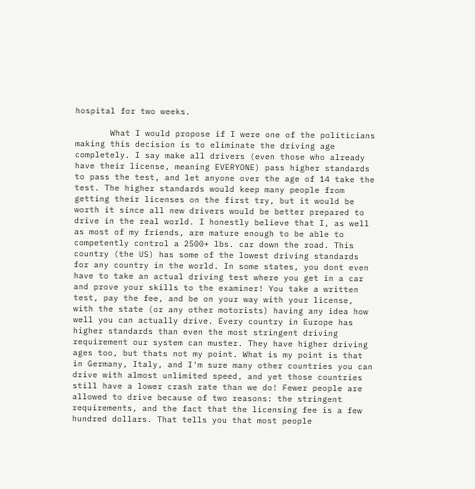hospital for two weeks.

       What I would propose if I were one of the politicians making this decision is to eliminate the driving age completely. I say make all drivers (even those who already have their license, meaning EVERYONE) pass higher standards to pass the test, and let anyone over the age of 14 take the test. The higher standards would keep many people from getting their licenses on the first try, but it would be worth it since all new drivers would be better prepared to drive in the real world. I honestly believe that I, as well as most of my friends, are mature enough to be able to competently control a 2500+ lbs. car down the road. This country (the US) has some of the lowest driving standards for any country in the world. In some states, you dont even have to take an actual driving test where you get in a car and prove your skills to the examiner! You take a written test, pay the fee, and be on your way with your license, with the state (or any other motorists) having any idea how well you can actually drive. Every country in Europe has higher standards than even the most stringent driving requirement our system can muster. They have higher driving ages too, but thats not my point. What is my point is that in Germany, Italy, and I'm sure many other countries you can drive with almost unlimited speed, and yet those countries still have a lower crash rate than we do! Fewer people are allowed to drive because of two reasons: the stringent requirements, and the fact that the licensing fee is a few hundred dollars. That tells you that most people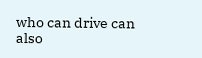who can drive can also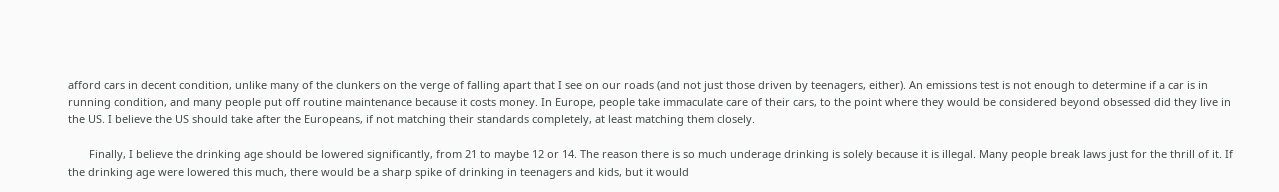afford cars in decent condition, unlike many of the clunkers on the verge of falling apart that I see on our roads (and not just those driven by teenagers, either). An emissions test is not enough to determine if a car is in running condition, and many people put off routine maintenance because it costs money. In Europe, people take immaculate care of their cars, to the point where they would be considered beyond obsessed did they live in the US. I believe the US should take after the Europeans, if not matching their standards completely, at least matching them closely.

       Finally, I believe the drinking age should be lowered significantly, from 21 to maybe 12 or 14. The reason there is so much underage drinking is solely because it is illegal. Many people break laws just for the thrill of it. If the drinking age were lowered this much, there would be a sharp spike of drinking in teenagers and kids, but it would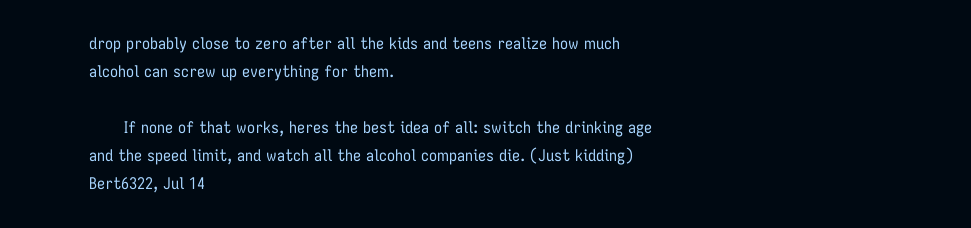drop probably close to zero after all the kids and teens realize how much alcohol can screw up everything for them.

       If none of that works, heres the best idea of all: switch the drinking age and the speed limit, and watch all the alcohol companies die. (Just kidding)
Bert6322, Jul 14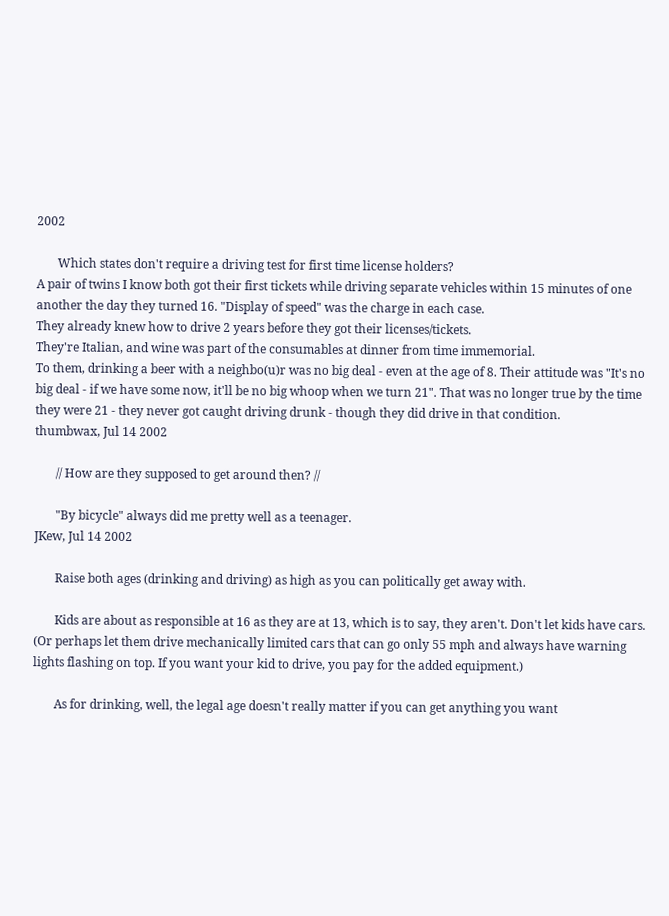2002

       Which states don't require a driving test for first time license holders?
A pair of twins I know both got their first tickets while driving separate vehicles within 15 minutes of one another the day they turned 16. "Display of speed" was the charge in each case.
They already knew how to drive 2 years before they got their licenses/tickets.
They're Italian, and wine was part of the consumables at dinner from time immemorial.
To them, drinking a beer with a neighbo(u)r was no big deal - even at the age of 8. Their attitude was "It's no big deal - if we have some now, it'll be no big whoop when we turn 21". That was no longer true by the time they were 21 - they never got caught driving drunk - though they did drive in that condition.
thumbwax, Jul 14 2002

       // How are they supposed to get around then? //

       "By bicycle" always did me pretty well as a teenager.
JKew, Jul 14 2002

       Raise both ages (drinking and driving) as high as you can politically get away with.

       Kids are about as responsible at 16 as they are at 13, which is to say, they aren't. Don't let kids have cars. (Or perhaps let them drive mechanically limited cars that can go only 55 mph and always have warning lights flashing on top. If you want your kid to drive, you pay for the added equipment.)

       As for drinking, well, the legal age doesn't really matter if you can get anything you want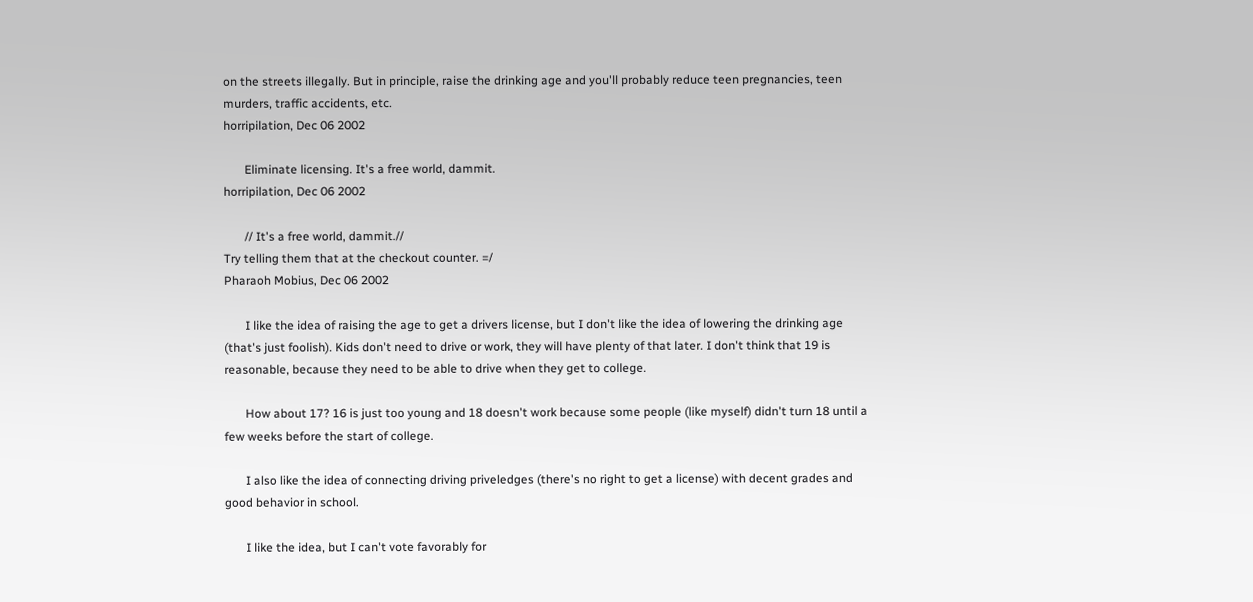on the streets illegally. But in principle, raise the drinking age and you'll probably reduce teen pregnancies, teen murders, traffic accidents, etc.
horripilation, Dec 06 2002

       Eliminate licensing. It's a free world, dammit.
horripilation, Dec 06 2002

       // It's a free world, dammit.//
Try telling them that at the checkout counter. =/
Pharaoh Mobius, Dec 06 2002

       I like the idea of raising the age to get a drivers license, but I don't like the idea of lowering the drinking age (that's just foolish). Kids don't need to drive or work, they will have plenty of that later. I don't think that 19 is reasonable, because they need to be able to drive when they get to college.

       How about 17? 16 is just too young and 18 doesn't work because some people (like myself) didn't turn 18 until a few weeks before the start of college.

       I also like the idea of connecting driving priveledges (there's no right to get a license) with decent grades and good behavior in school.

       I like the idea, but I can't vote favorably for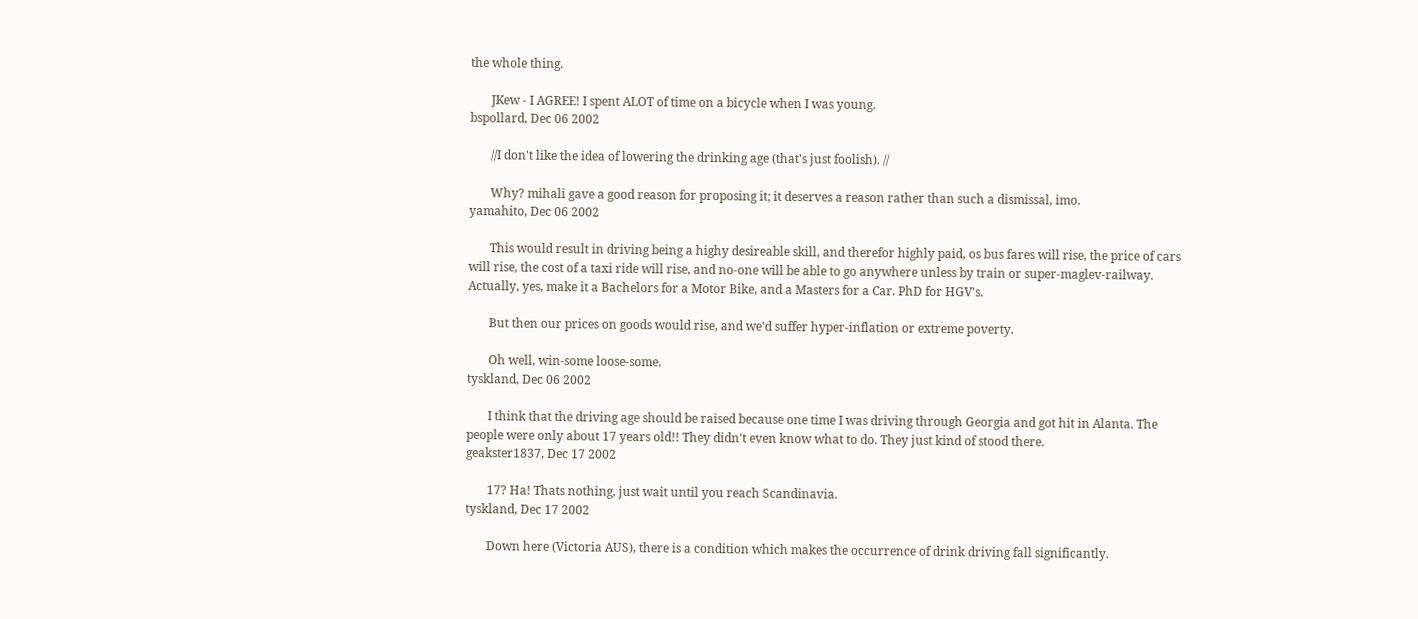the whole thing.

       JKew - I AGREE! I spent ALOT of time on a bicycle when I was young.
bspollard, Dec 06 2002

       //I don't like the idea of lowering the drinking age (that's just foolish). //

       Why? mihali gave a good reason for proposing it; it deserves a reason rather than such a dismissal, imo.
yamahito, Dec 06 2002

       This would result in driving being a highy desireable skill, and therefor highly paid, os bus fares will rise, the price of cars will rise, the cost of a taxi ride will rise, and no-one will be able to go anywhere unless by train or super-maglev-railway. Actually, yes, make it a Bachelors for a Motor Bike, and a Masters for a Car. PhD for HGV's.

       But then our prices on goods would rise, and we'd suffer hyper-inflation or extreme poverty.

       Oh well, win-some loose-some.
tyskland, Dec 06 2002

       I think that the driving age should be raised because one time I was driving through Georgia and got hit in Alanta. The people were only about 17 years old!! They didn't even know what to do. They just kind of stood there.
geakster1837, Dec 17 2002

       17? Ha! Thats nothing, just wait until you reach Scandinavia.
tyskland, Dec 17 2002

       Down here (Victoria AUS), there is a condition which makes the occurrence of drink driving fall significantly.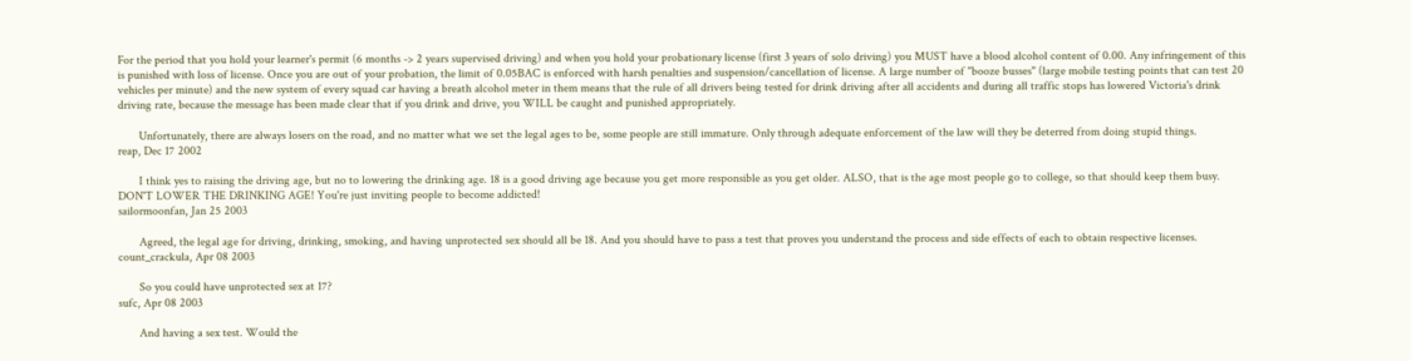For the period that you hold your learner's permit (6 months -> 2 years supervised driving) and when you hold your probationary license (first 3 years of solo driving) you MUST have a blood alcohol content of 0.00. Any infringement of this is punished with loss of license. Once you are out of your probation, the limit of 0.05BAC is enforced with harsh penalties and suspension/cancellation of license. A large number of "booze busses" (large mobile testing points that can test 20 vehicles per minute) and the new system of every squad car having a breath alcohol meter in them means that the rule of all drivers being tested for drink driving after all accidents and during all traffic stops has lowered Victoria's drink driving rate, because the message has been made clear that if you drink and drive, you WILL be caught and punished appropriately.

       Unfortunately, there are always losers on the road, and no matter what we set the legal ages to be, some people are still immature. Only through adequate enforcement of the law will they be deterred from doing stupid things.
reap, Dec 17 2002

       I think yes to raising the driving age, but no to lowering the drinking age. 18 is a good driving age because you get more responsible as you get older. ALSO, that is the age most people go to college, so that should keep them busy. DON'T LOWER THE DRINKING AGE! You're just inviting people to become addicted!
sailormoonfan, Jan 25 2003

       Agreed, the legal age for driving, drinking, smoking, and having unprotected sex should all be 18. And you should have to pass a test that proves you understand the process and side effects of each to obtain respective licenses.
count_crackula, Apr 08 2003

       So you could have unprotected sex at 17?
sufc, Apr 08 2003

       And having a sex test. Would the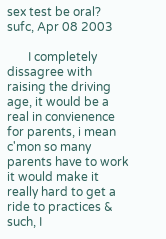sex test be oral?
sufc, Apr 08 2003

       I completely dissagree with raising the driving age, it would be a real in convienence for parents, i mean c'mon so many parents have to work it would make it really hard to get a ride to practices & such, I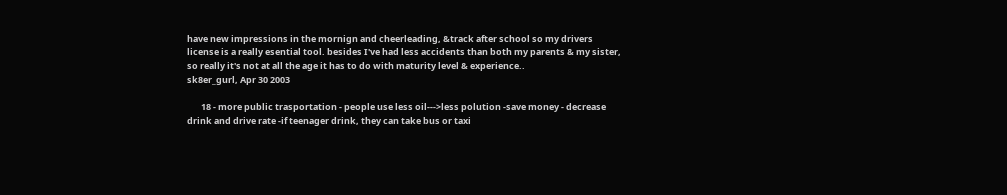have new impressions in the mornign and cheerleading, &track after school so my drivers license is a really esential tool. besides I've had less accidents than both my parents & my sister, so really it's not at all the age it has to do with maturity level & experience..
sk8er_gurl, Apr 30 2003

       18 - more public trasportation - people use less oil--->less polution -save money - decrease drink and drive rate -if teenager drink, they can take bus or taxi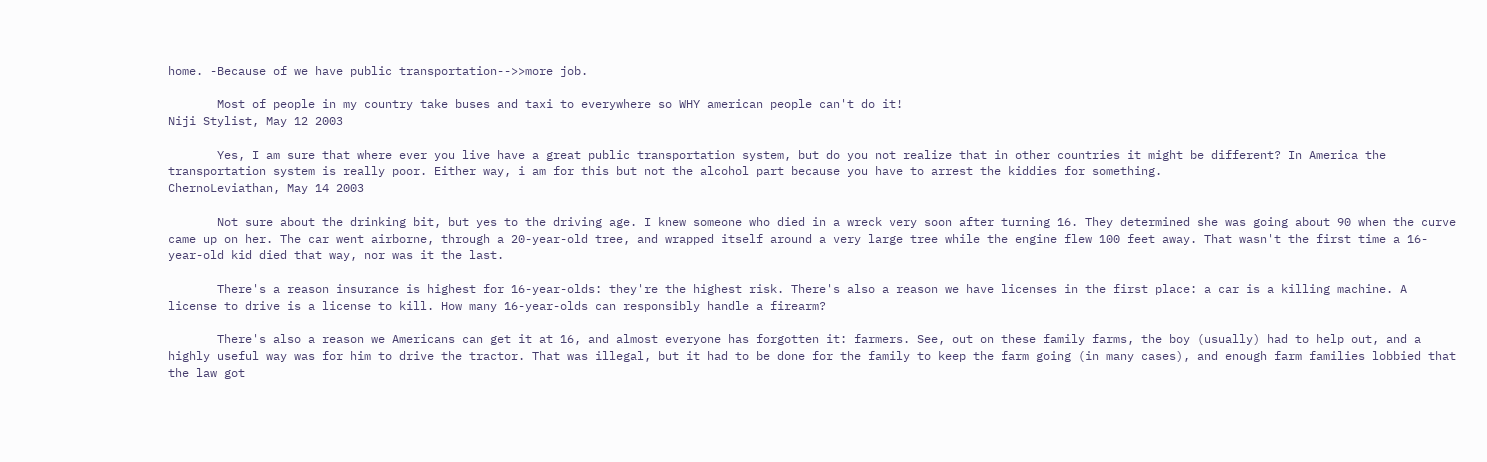home. -Because of we have public transportation-->>more job.

       Most of people in my country take buses and taxi to everywhere so WHY american people can't do it!
Niji Stylist, May 12 2003

       Yes, I am sure that where ever you live have a great public transportation system, but do you not realize that in other countries it might be different? In America the transportation system is really poor. Either way, i am for this but not the alcohol part because you have to arrest the kiddies for something.
ChernoLeviathan, May 14 2003

       Not sure about the drinking bit, but yes to the driving age. I knew someone who died in a wreck very soon after turning 16. They determined she was going about 90 when the curve came up on her. The car went airborne, through a 20-year-old tree, and wrapped itself around a very large tree while the engine flew 100 feet away. That wasn't the first time a 16-year-old kid died that way, nor was it the last.

       There's a reason insurance is highest for 16-year-olds: they're the highest risk. There's also a reason we have licenses in the first place: a car is a killing machine. A license to drive is a license to kill. How many 16-year-olds can responsibly handle a firearm?

       There's also a reason we Americans can get it at 16, and almost everyone has forgotten it: farmers. See, out on these family farms, the boy (usually) had to help out, and a highly useful way was for him to drive the tractor. That was illegal, but it had to be done for the family to keep the farm going (in many cases), and enough farm families lobbied that the law got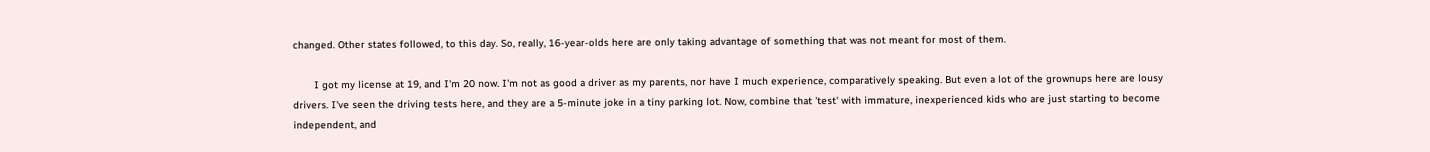changed. Other states followed, to this day. So, really, 16-year-olds here are only taking advantage of something that was not meant for most of them.

       I got my license at 19, and I'm 20 now. I'm not as good a driver as my parents, nor have I much experience, comparatively speaking. But even a lot of the grownups here are lousy drivers. I've seen the driving tests here, and they are a 5-minute joke in a tiny parking lot. Now, combine that 'test' with immature, inexperienced kids who are just starting to become independent, and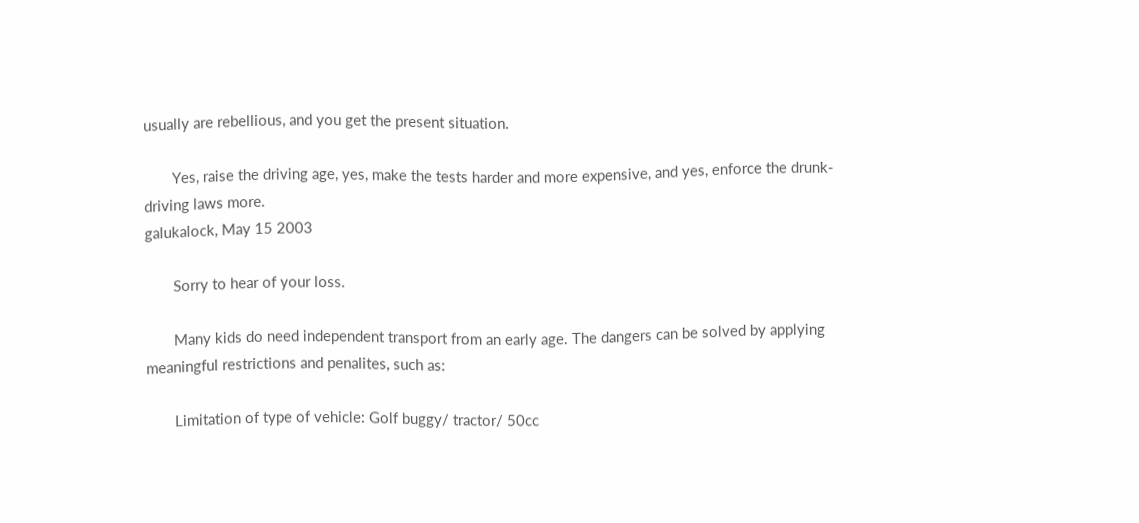usually are rebellious, and you get the present situation.

       Yes, raise the driving age, yes, make the tests harder and more expensive, and yes, enforce the drunk-driving laws more.
galukalock, May 15 2003

       Sorry to hear of your loss.

       Many kids do need independent transport from an early age. The dangers can be solved by applying meaningful restrictions and penalites, such as:

       Limitation of type of vehicle: Golf buggy/ tractor/ 50cc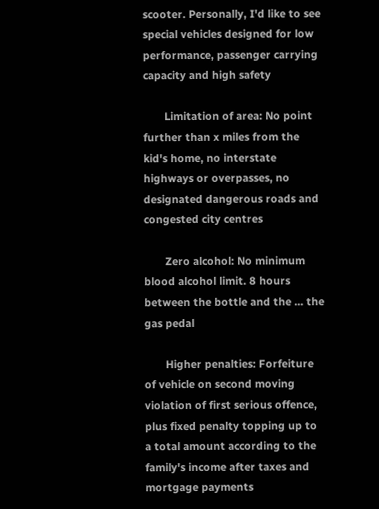scooter. Personally, I'd like to see special vehicles designed for low performance, passenger carrying capacity and high safety

       Limitation of area: No point further than x miles from the kid's home, no interstate highways or overpasses, no designated dangerous roads and congested city centres

       Zero alcohol: No minimum blood alcohol limit. 8 hours between the bottle and the ... the gas pedal

       Higher penalties: Forfeiture of vehicle on second moving violation of first serious offence, plus fixed penalty topping up to a total amount according to the family's income after taxes and mortgage payments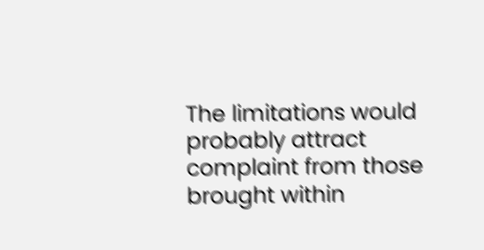The limitations would probably attract complaint from those brought within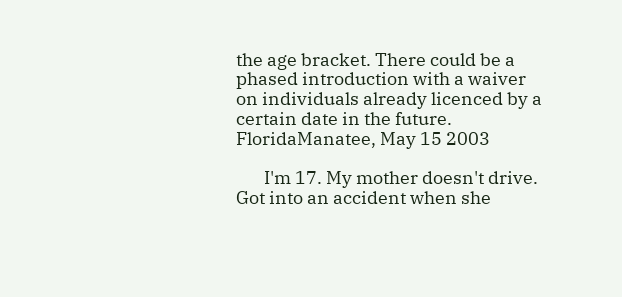the age bracket. There could be a phased introduction with a waiver on individuals already licenced by a certain date in the future.
FloridaManatee, May 15 2003

       I'm 17. My mother doesn't drive. Got into an accident when she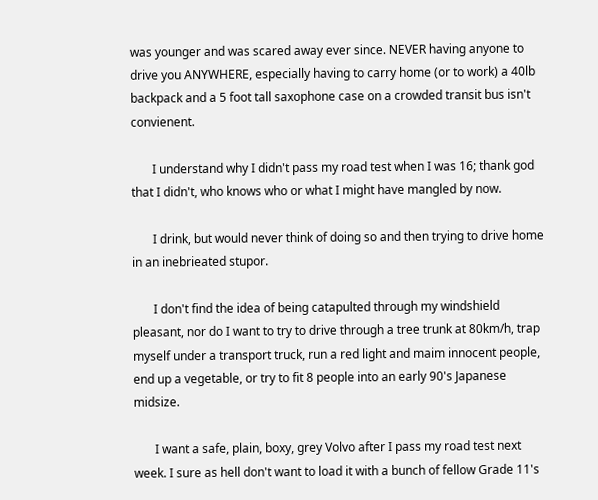was younger and was scared away ever since. NEVER having anyone to drive you ANYWHERE, especially having to carry home (or to work) a 40lb backpack and a 5 foot tall saxophone case on a crowded transit bus isn't convienent.

       I understand why I didn't pass my road test when I was 16; thank god that I didn't, who knows who or what I might have mangled by now.

       I drink, but would never think of doing so and then trying to drive home in an inebrieated stupor.

       I don't find the idea of being catapulted through my windshield pleasant, nor do I want to try to drive through a tree trunk at 80km/h, trap myself under a transport truck, run a red light and maim innocent people, end up a vegetable, or try to fit 8 people into an early 90's Japanese midsize.

       I want a safe, plain, boxy, grey Volvo after I pass my road test next week. I sure as hell don't want to load it with a bunch of fellow Grade 11's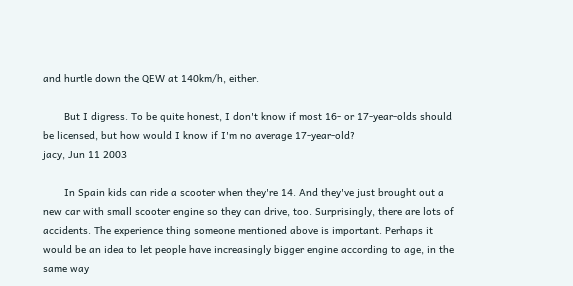and hurtle down the QEW at 140km/h, either.

       But I digress. To be quite honest, I don't know if most 16- or 17-year-olds should be licensed, but how would I know if I'm no average 17-year-old?
jacy, Jun 11 2003

       In Spain kids can ride a scooter when they're 14. And they've just brought out a new car with small scooter engine so they can drive, too. Surprisingly, there are lots of accidents. The experience thing someone mentioned above is important. Perhaps it would be an idea to let people have increasingly bigger engine according to age, in the same way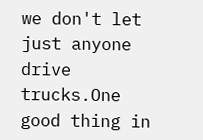we don't let just anyone drive trucks.One good thing in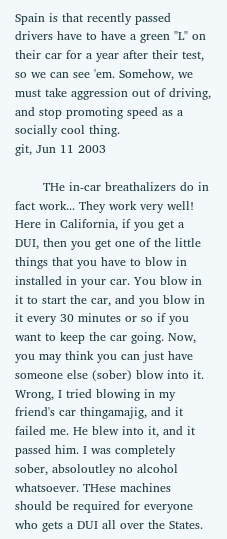Spain is that recently passed drivers have to have a green "L" on their car for a year after their test, so we can see 'em. Somehow, we must take aggression out of driving, and stop promoting speed as a socially cool thing.
git, Jun 11 2003

       THe in-car breathalizers do in fact work... They work very well! Here in California, if you get a DUI, then you get one of the little things that you have to blow in installed in your car. You blow in it to start the car, and you blow in it every 30 minutes or so if you want to keep the car going. Now, you may think you can just have someone else (sober) blow into it. Wrong, I tried blowing in my friend's car thingamajig, and it failed me. He blew into it, and it passed him. I was completely sober, absoloutley no alcohol whatsoever. THese machines should be required for everyone who gets a DUI all over the States.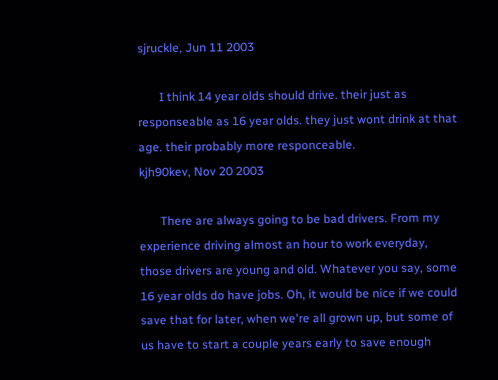sjruckle, Jun 11 2003

       I think 14 year olds should drive. their just as responseable as 16 year olds. they just wont drink at that age. their probably more responceable.
kjh90kev, Nov 20 2003

       There are always going to be bad drivers. From my experience driving almost an hour to work everyday, those drivers are young and old. Whatever you say, some 16 year olds do have jobs. Oh, it would be nice if we could save that for later, when we're all grown up, but some of us have to start a couple years early to save enough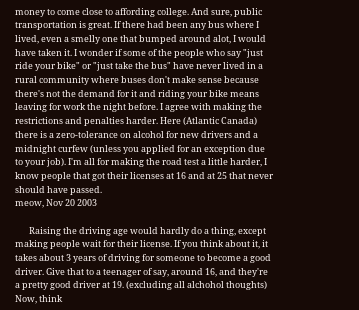money to come close to affording college. And sure, public transportation is great. If there had been any bus where I lived, even a smelly one that bumped around alot, I would have taken it. I wonder if some of the people who say "just ride your bike" or "just take the bus" have never lived in a rural community where buses don't make sense because there's not the demand for it and riding your bike means leaving for work the night before. I agree with making the restrictions and penalties harder. Here (Atlantic Canada) there is a zero-tolerance on alcohol for new drivers and a midnight curfew (unless you applied for an exception due to your job). I'm all for making the road test a little harder, I know people that got their licenses at 16 and at 25 that never should have passed.
meow, Nov 20 2003

       Raising the driving age would hardly do a thing, except making people wait for their license. If you think about it, it takes about 3 years of driving for someone to become a good driver. Give that to a teenager of say, around 16, and they're a pretty good driver at 19. (excluding all alchohol thoughts) Now, think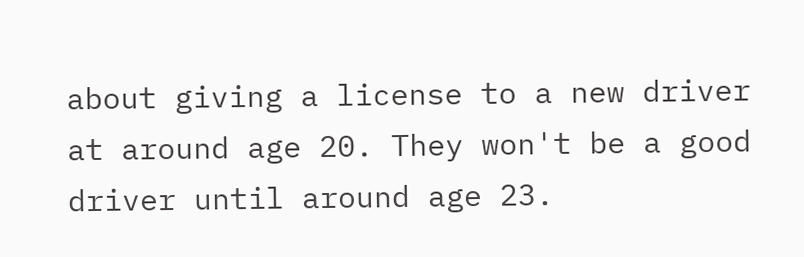about giving a license to a new driver at around age 20. They won't be a good driver until around age 23.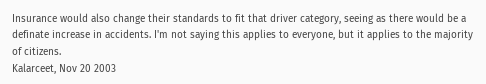Insurance would also change their standards to fit that driver category, seeing as there would be a definate increase in accidents. I'm not saying this applies to everyone, but it applies to the majority of citizens.
Kalarceet, Nov 20 2003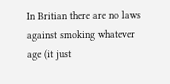In Britian there are no laws against smoking whatever age (it just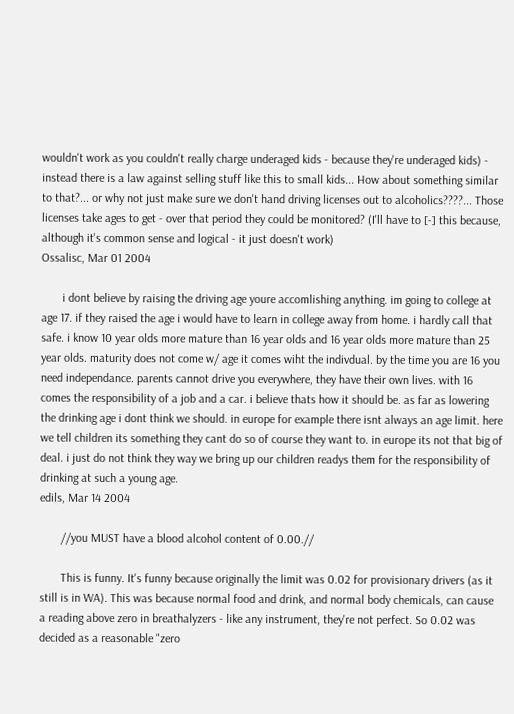wouldn't work as you couldn't really charge underaged kids - because they're underaged kids) - instead there is a law against selling stuff like this to small kids... How about something similar to that?... or why not just make sure we don't hand driving licenses out to alcoholics????... Those licenses take ages to get - over that period they could be monitored? (I'll have to [-] this because, although it's common sense and logical - it just doesn't work)
Ossalisc, Mar 01 2004

       i dont believe by raising the driving age youre accomlishing anything. im going to college at age 17. if they raised the age i would have to learn in college away from home. i hardly call that safe. i know 10 year olds more mature than 16 year olds and 16 year olds more mature than 25 year olds. maturity does not come w/ age it comes wiht the indivdual. by the time you are 16 you need independance. parents cannot drive you everywhere, they have their own lives. with 16 comes the responsibility of a job and a car. i believe thats how it should be. as far as lowering the drinking age i dont think we should. in europe for example there isnt always an age limit. here we tell children its something they cant do so of course they want to. in europe its not that big of deal. i just do not think they way we bring up our children readys them for the responsibility of drinking at such a young age.
edils, Mar 14 2004

       //you MUST have a blood alcohol content of 0.00.//

       This is funny. It's funny because originally the limit was 0.02 for provisionary drivers (as it still is in WA). This was because normal food and drink, and normal body chemicals, can cause a reading above zero in breathalyzers - like any instrument, they're not perfect. So 0.02 was decided as a reasonable "zero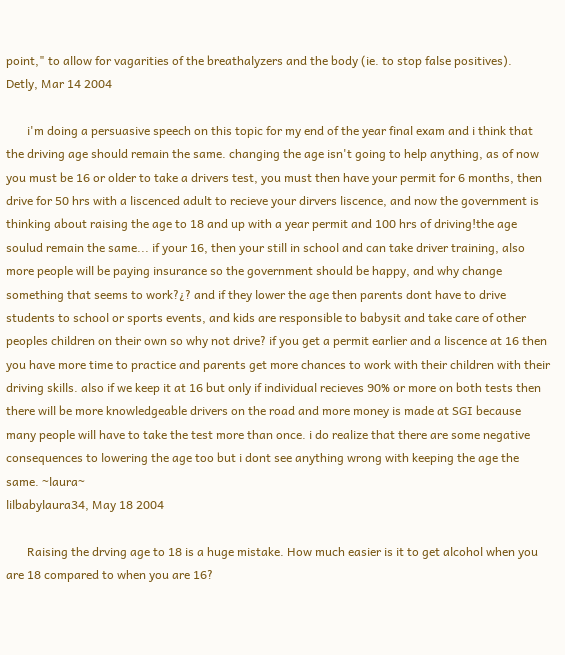point," to allow for vagarities of the breathalyzers and the body (ie. to stop false positives).
Detly, Mar 14 2004

       i'm doing a persuasive speech on this topic for my end of the year final exam and i think that the driving age should remain the same. changing the age isn't going to help anything, as of now you must be 16 or older to take a drivers test, you must then have your permit for 6 months, then drive for 50 hrs with a liscenced adult to recieve your dirvers liscence, and now the government is thinking about raising the age to 18 and up with a year permit and 100 hrs of driving!the age soulud remain the same... if your 16, then your still in school and can take driver training, also more people will be paying insurance so the government should be happy, and why change something that seems to work?¿? and if they lower the age then parents dont have to drive students to school or sports events, and kids are responsible to babysit and take care of other peoples children on their own so why not drive? if you get a permit earlier and a liscence at 16 then you have more time to practice and parents get more chances to work with their children with their driving skills. also if we keep it at 16 but only if individual recieves 90% or more on both tests then there will be more knowledgeable drivers on the road and more money is made at SGI because many people will have to take the test more than once. i do realize that there are some negative consequences to lowering the age too but i dont see anything wrong with keeping the age the same. ~laura~
lilbabylaura34, May 18 2004

       Raising the drving age to 18 is a huge mistake. How much easier is it to get alcohol when you are 18 compared to when you are 16?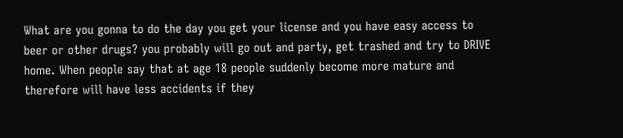What are you gonna to do the day you get your license and you have easy access to beer or other drugs? you probably will go out and party, get trashed and try to DRIVE home. When people say that at age 18 people suddenly become more mature and therefore will have less accidents if they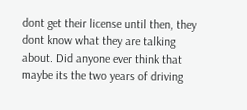dont get their license until then, they dont know what they are talking about. Did anyone ever think that maybe its the two years of driving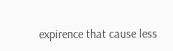expirence that cause less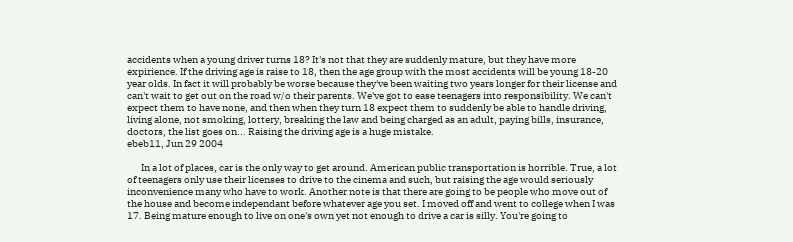accidents when a young driver turns 18? It's not that they are suddenly mature, but they have more expirience. If the driving age is raise to 18, then the age group with the most accidents will be young 18-20 year olds. In fact it will probably be worse because they've been waiting two years longer for their license and can't wait to get out on the road w/o their parents. We've got to ease teenagers into responsibility. We can't expect them to have none, and then when they turn 18 expect them to suddenly be able to handle driving, living alone, not smoking, lottery, breaking the law and being charged as an adult, paying bills, insurance, doctors, the list goes on... Raising the driving age is a huge mistake.
ebeb11, Jun 29 2004

       In a lot of places, car is the only way to get around. American public transportation is horrible. True, a lot of teenagers only use their licenses to drive to the cinema and such, but raising the age would seriously inconvenience many who have to work. Another note is that there are going to be people who move out of the house and become independant before whatever age you set. I moved off and went to college when I was 17. Being mature enough to live on one's own yet not enough to drive a car is silly. You're going to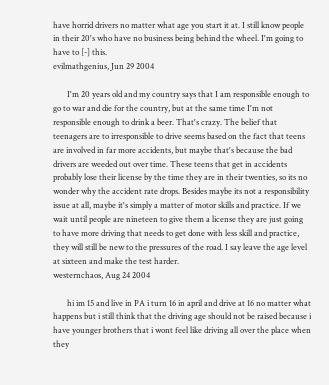have horrid drivers no matter what age you start it at. I still know people in their 20's who have no business being behind the wheel. I'm going to have to [-] this.
evilmathgenius, Jun 29 2004

       I'm 20 years old and my country says that I am responsible enough to go to war and die for the country, but at the same time I'm not responsible enough to drink a beer. That's crazy. The belief that teenagers are to irresponsible to drive seems based on the fact that teens are involved in far more accidents, but maybe that's because the bad drivers are weeded out over time. These teens that get in accidents probably lose their license by the time they are in their twenties, so its no wonder why the accident rate drops. Besides maybe its not a responsibility issue at all, maybe it's simply a matter of motor skills and practice. If we wait until people are nineteen to give them a license they are just going to have more driving that needs to get done with less skill and practice, they will still be new to the pressures of the road. I say leave the age level at sixteen and make the test harder.
westernchaos, Aug 24 2004

       hi im 15 and live in PA i turn 16 in april and drive at 16 no matter what happens but i still think that the driving age should not be raised because i have younger brothers that i wont feel like driving all over the place when they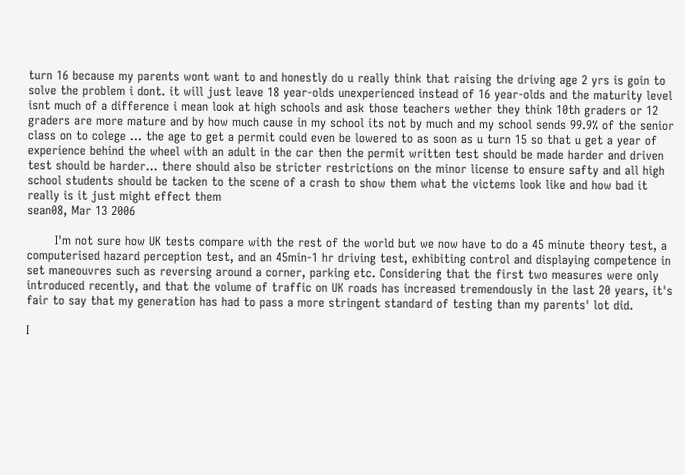turn 16 because my parents wont want to and honestly do u really think that raising the driving age 2 yrs is goin to solve the problem i dont. it will just leave 18 year-olds unexperienced instead of 16 year-olds and the maturity level isnt much of a difference i mean look at high schools and ask those teachers wether they think 10th graders or 12 graders are more mature and by how much cause in my school its not by much and my school sends 99.9% of the senior class on to colege ... the age to get a permit could even be lowered to as soon as u turn 15 so that u get a year of experience behind the wheel with an adult in the car then the permit written test should be made harder and driven test should be harder... there should also be stricter restrictions on the minor license to ensure safty and all high school students should be tacken to the scene of a crash to show them what the victems look like and how bad it really is it just might effect them
sean08, Mar 13 2006

       I'm not sure how UK tests compare with the rest of the world but we now have to do a 45 minute theory test, a computerised hazard perception test, and an 45min-1 hr driving test, exhibiting control and displaying competence in set maneouvres such as reversing around a corner, parking etc. Considering that the first two measures were only introduced recently, and that the volume of traffic on UK roads has increased tremendously in the last 20 years, it's fair to say that my generation has had to pass a more stringent standard of testing than my parents' lot did.

I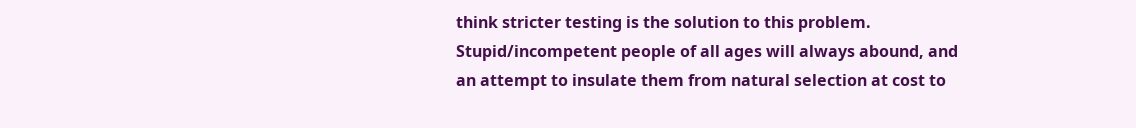think stricter testing is the solution to this problem. Stupid/incompetent people of all ages will always abound, and an attempt to insulate them from natural selection at cost to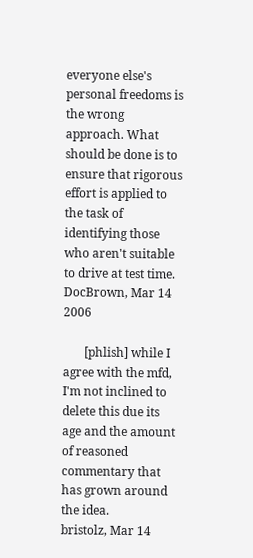everyone else's personal freedoms is the wrong approach. What should be done is to ensure that rigorous effort is applied to the task of identifying those who aren't suitable to drive at test time.
DocBrown, Mar 14 2006

       [phlish] while I agree with the mfd, I'm not inclined to delete this due its age and the amount of reasoned commentary that has grown around the idea.
bristolz, Mar 14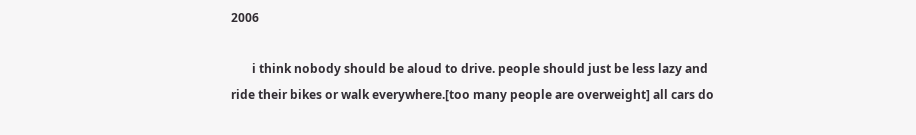2006

       i think nobody should be aloud to drive. people should just be less lazy and ride their bikes or walk everywhere.[too many people are overweight] all cars do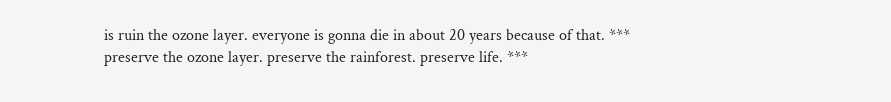is ruin the ozone layer. everyone is gonna die in about 20 years because of that. *** preserve the ozone layer. preserve the rainforest. preserve life. ***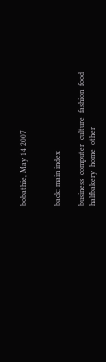bobathie, May 14 2007


back: main index

business  computer  culture  fashion  food  halfbakery  home  other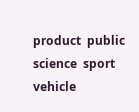product  public  science  sport  vehicle